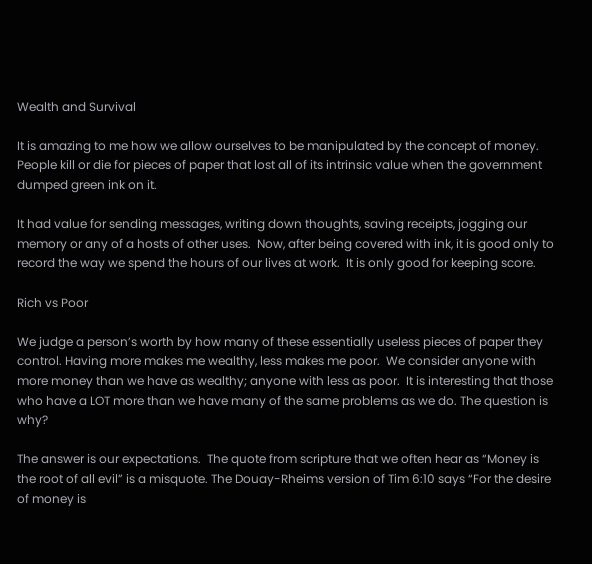Wealth and Survival

It is amazing to me how we allow ourselves to be manipulated by the concept of money.  People kill or die for pieces of paper that lost all of its intrinsic value when the government dumped green ink on it.

It had value for sending messages, writing down thoughts, saving receipts, jogging our memory or any of a hosts of other uses.  Now, after being covered with ink, it is good only to record the way we spend the hours of our lives at work.  It is only good for keeping score.

Rich vs Poor

We judge a person’s worth by how many of these essentially useless pieces of paper they control. Having more makes me wealthy, less makes me poor.  We consider anyone with more money than we have as wealthy; anyone with less as poor.  It is interesting that those who have a LOT more than we have many of the same problems as we do. The question is why?

The answer is our expectations.  The quote from scripture that we often hear as “Money is the root of all evil” is a misquote. The Douay-Rheims version of Tim 6:10 says “For the desire of money is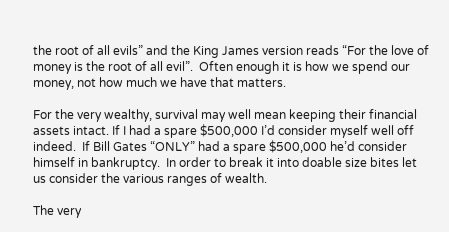the root of all evils” and the King James version reads “For the love of money is the root of all evil”.  Often enough it is how we spend our money, not how much we have that matters.

For the very wealthy, survival may well mean keeping their financial assets intact. If I had a spare $500,000 I’d consider myself well off indeed.  If Bill Gates “ONLY” had a spare $500,000 he’d consider himself in bankruptcy.  In order to break it into doable size bites let us consider the various ranges of wealth.

The very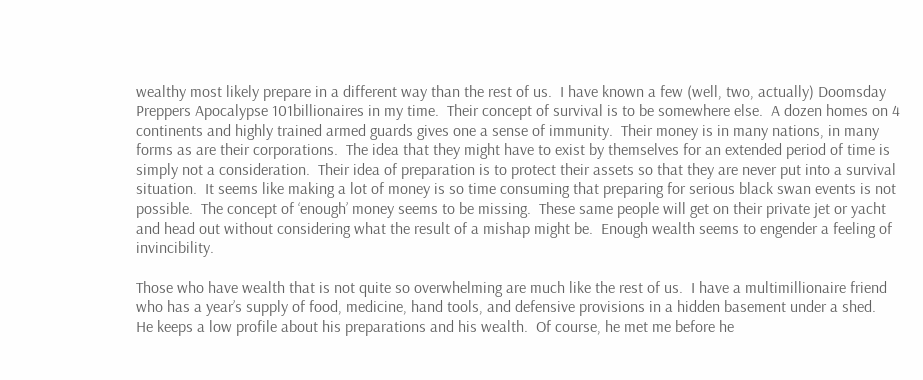wealthy most likely prepare in a different way than the rest of us.  I have known a few (well, two, actually) Doomsday Preppers Apocalypse 101billionaires in my time.  Their concept of survival is to be somewhere else.  A dozen homes on 4 continents and highly trained armed guards gives one a sense of immunity.  Their money is in many nations, in many forms as are their corporations.  The idea that they might have to exist by themselves for an extended period of time is simply not a consideration.  Their idea of preparation is to protect their assets so that they are never put into a survival situation.  It seems like making a lot of money is so time consuming that preparing for serious black swan events is not possible.  The concept of ‘enough’ money seems to be missing.  These same people will get on their private jet or yacht and head out without considering what the result of a mishap might be.  Enough wealth seems to engender a feeling of invincibility.

Those who have wealth that is not quite so overwhelming are much like the rest of us.  I have a multimillionaire friend who has a year’s supply of food, medicine, hand tools, and defensive provisions in a hidden basement under a shed.  He keeps a low profile about his preparations and his wealth.  Of course, he met me before he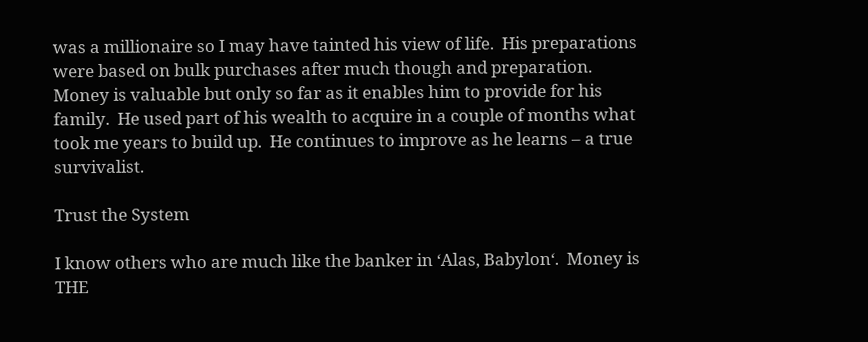was a millionaire so I may have tainted his view of life.  His preparations were based on bulk purchases after much though and preparation.  Money is valuable but only so far as it enables him to provide for his family.  He used part of his wealth to acquire in a couple of months what took me years to build up.  He continues to improve as he learns – a true survivalist.

Trust the System

I know others who are much like the banker in ‘Alas, Babylon‘.  Money is THE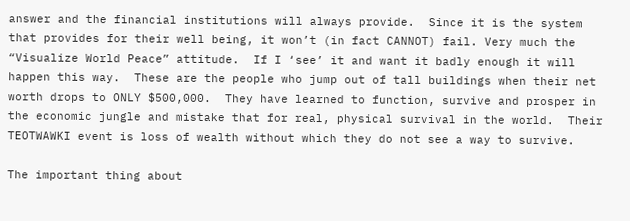answer and the financial institutions will always provide.  Since it is the system that provides for their well being, it won’t (in fact CANNOT) fail. Very much the “Visualize World Peace” attitude.  If I ‘see’ it and want it badly enough it will happen this way.  These are the people who jump out of tall buildings when their net worth drops to ONLY $500,000.  They have learned to function, survive and prosper in the economic jungle and mistake that for real, physical survival in the world.  Their TEOTWAWKI event is loss of wealth without which they do not see a way to survive.

The important thing about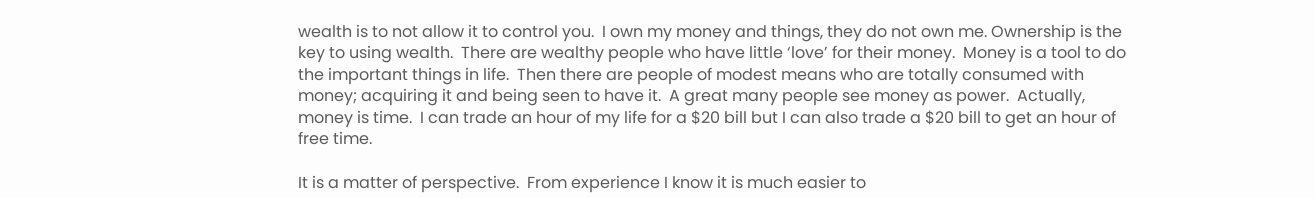wealth is to not allow it to control you.  I own my money and things, they do not own me. Ownership is the key to using wealth.  There are wealthy people who have little ‘love’ for their money.  Money is a tool to do the important things in life.  Then there are people of modest means who are totally consumed with money; acquiring it and being seen to have it.  A great many people see money as power.  Actually, money is time.  I can trade an hour of my life for a $20 bill but I can also trade a $20 bill to get an hour of free time.

It is a matter of perspective.  From experience I know it is much easier to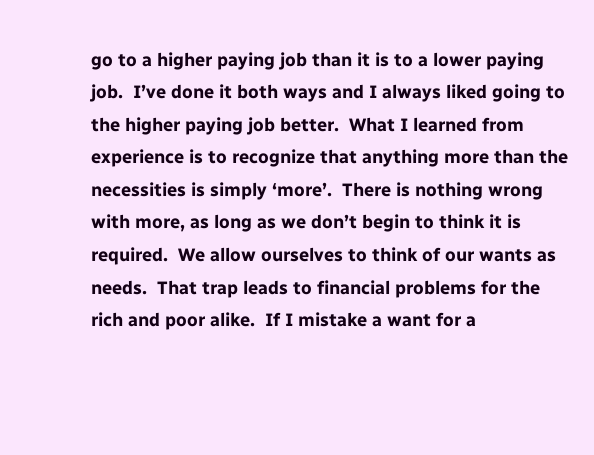go to a higher paying job than it is to a lower paying job.  I’ve done it both ways and I always liked going to the higher paying job better.  What I learned from experience is to recognize that anything more than the necessities is simply ‘more’.  There is nothing wrong with more, as long as we don’t begin to think it is required.  We allow ourselves to think of our wants as needs.  That trap leads to financial problems for the rich and poor alike.  If I mistake a want for a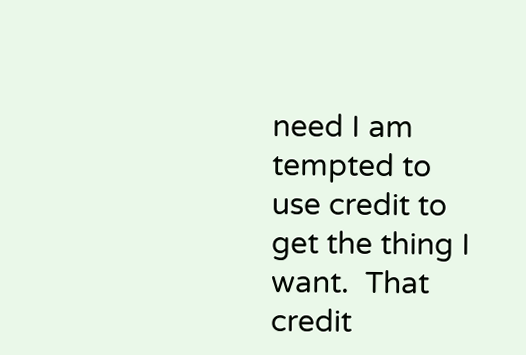need I am tempted to use credit to get the thing I want.  That credit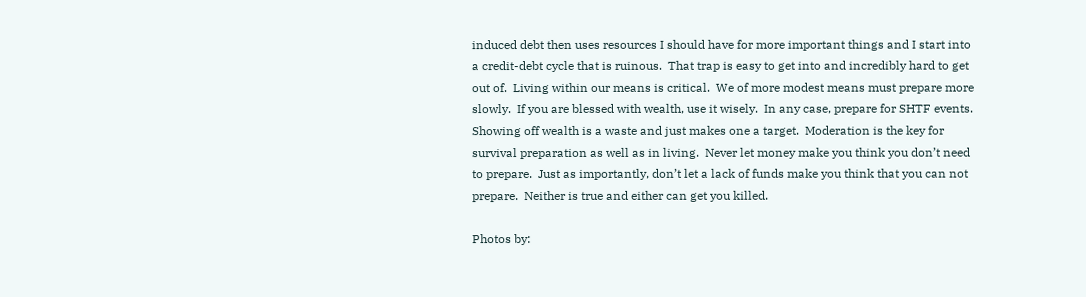induced debt then uses resources I should have for more important things and I start into a credit-debt cycle that is ruinous.  That trap is easy to get into and incredibly hard to get out of.  Living within our means is critical.  We of more modest means must prepare more slowly.  If you are blessed with wealth, use it wisely.  In any case, prepare for SHTF events.  Showing off wealth is a waste and just makes one a target.  Moderation is the key for survival preparation as well as in living.  Never let money make you think you don’t need to prepare.  Just as importantly, don’t let a lack of funds make you think that you can not prepare.  Neither is true and either can get you killed.

Photos by: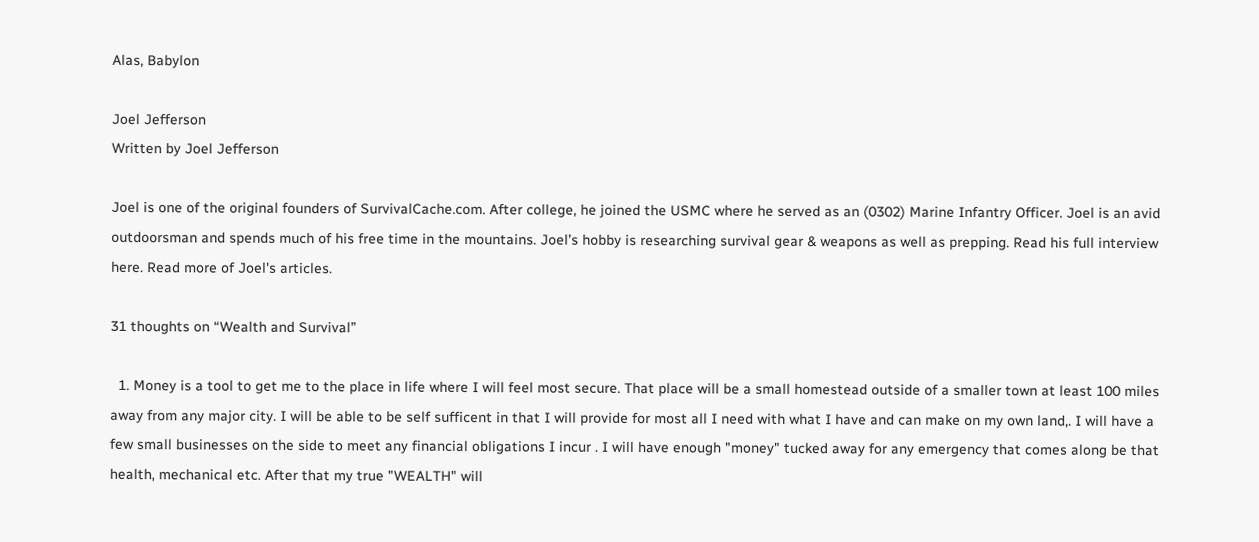Alas, Babylon

Joel Jefferson
Written by Joel Jefferson

Joel is one of the original founders of SurvivalCache.com. After college, he joined the USMC where he served as an (0302) Marine Infantry Officer. Joel is an avid outdoorsman and spends much of his free time in the mountains. Joel’s hobby is researching survival gear & weapons as well as prepping. Read his full interview here. Read more of Joel's articles.

31 thoughts on “Wealth and Survival”

  1. Money is a tool to get me to the place in life where I will feel most secure. That place will be a small homestead outside of a smaller town at least 100 miles away from any major city. I will be able to be self sufficent in that I will provide for most all I need with what I have and can make on my own land,. I will have a few small businesses on the side to meet any financial obligations I incur . I will have enough "money" tucked away for any emergency that comes along be that health, mechanical etc. After that my true "WEALTH" will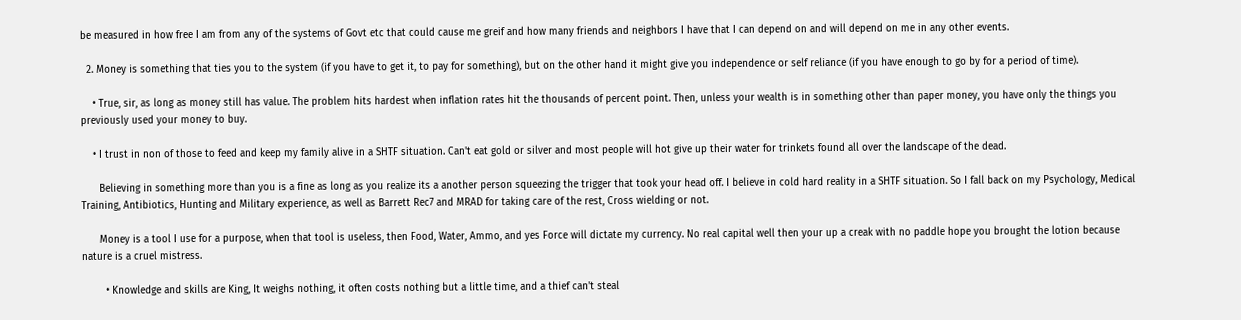be measured in how free I am from any of the systems of Govt etc that could cause me greif and how many friends and neighbors I have that I can depend on and will depend on me in any other events.

  2. Money is something that ties you to the system (if you have to get it, to pay for something), but on the other hand it might give you independence or self reliance (if you have enough to go by for a period of time).

    • True, sir, as long as money still has value. The problem hits hardest when inflation rates hit the thousands of percent point. Then, unless your wealth is in something other than paper money, you have only the things you previously used your money to buy.

    • I trust in non of those to feed and keep my family alive in a SHTF situation. Can't eat gold or silver and most people will hot give up their water for trinkets found all over the landscape of the dead.

      Believing in something more than you is a fine as long as you realize its a another person squeezing the trigger that took your head off. I believe in cold hard reality in a SHTF situation. So I fall back on my Psychology, Medical Training, Antibiotics, Hunting and Military experience, as well as Barrett Rec7 and MRAD for taking care of the rest, Cross wielding or not.

      Money is a tool I use for a purpose, when that tool is useless, then Food, Water, Ammo, and yes Force will dictate my currency. No real capital well then your up a creak with no paddle hope you brought the lotion because nature is a cruel mistress.

        • Knowledge and skills are King, It weighs nothing, it often costs nothing but a little time, and a thief can't steal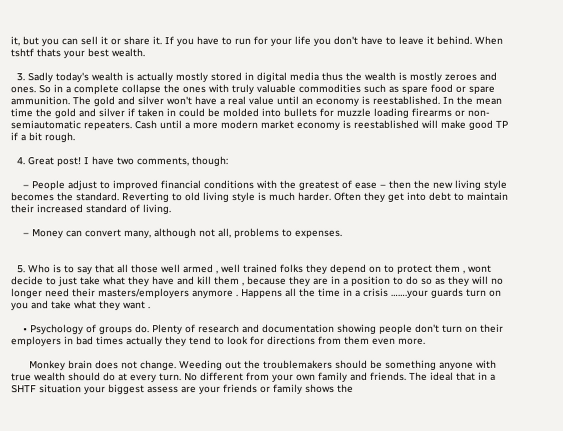it, but you can sell it or share it. If you have to run for your life you don't have to leave it behind. When tshtf thats your best wealth.

  3. Sadly today's wealth is actually mostly stored in digital media thus the wealth is mostly zeroes and ones. So in a complete collapse the ones with truly valuable commodities such as spare food or spare ammunition. The gold and silver won't have a real value until an economy is reestablished. In the mean time the gold and silver if taken in could be molded into bullets for muzzle loading firearms or non-semiautomatic repeaters. Cash until a more modern market economy is reestablished will make good TP if a bit rough.

  4. Great post! I have two comments, though:

    – People adjust to improved financial conditions with the greatest of ease – then the new living style becomes the standard. Reverting to old living style is much harder. Often they get into debt to maintain their increased standard of living.

    – Money can convert many, although not all, problems to expenses.


  5. Who is to say that all those well armed , well trained folks they depend on to protect them , wont decide to just take what they have and kill them , because they are in a position to do so as they will no longer need their masters/employers anymore . Happens all the time in a crisis …….your guards turn on you and take what they want .

    • Psychology of groups do. Plenty of research and documentation showing people don't turn on their employers in bad times actually they tend to look for directions from them even more.

      Monkey brain does not change. Weeding out the troublemakers should be something anyone with true wealth should do at every turn. No different from your own family and friends. The ideal that in a SHTF situation your biggest assess are your friends or family shows the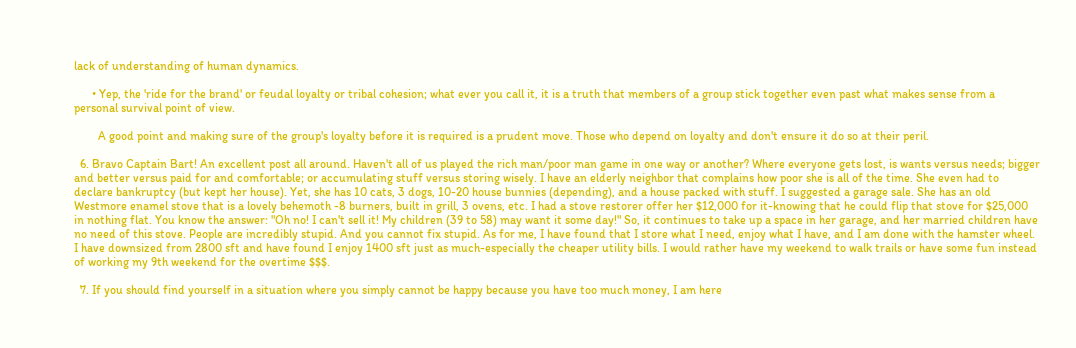lack of understanding of human dynamics.

      • Yep, the 'ride for the brand' or feudal loyalty or tribal cohesion; what ever you call it, it is a truth that members of a group stick together even past what makes sense from a personal survival point of view.

        A good point and making sure of the group's loyalty before it is required is a prudent move. Those who depend on loyalty and don't ensure it do so at their peril.

  6. Bravo Captain Bart! An excellent post all around. Haven't all of us played the rich man/poor man game in one way or another? Where everyone gets lost, is wants versus needs; bigger and better versus paid for and comfortable; or accumulating stuff versus storing wisely. I have an elderly neighbor that complains how poor she is all of the time. She even had to declare bankruptcy (but kept her house). Yet, she has 10 cats, 3 dogs, 10-20 house bunnies (depending), and a house packed with stuff. I suggested a garage sale. She has an old Westmore enamel stove that is a lovely behemoth -8 burners, built in grill, 3 ovens, etc. I had a stove restorer offer her $12,000 for it-knowing that he could flip that stove for $25,000 in nothing flat. You know the answer: "Oh no! I can't sell it! My children (39 to 58) may want it some day!" So, it continues to take up a space in her garage, and her married children have no need of this stove. People are incredibly stupid. And you cannot fix stupid. As for me, I have found that I store what I need, enjoy what I have, and I am done with the hamster wheel. I have downsized from 2800 sft and have found I enjoy 1400 sft just as much-especially the cheaper utility bills. I would rather have my weekend to walk trails or have some fun instead of working my 9th weekend for the overtime $$$.

  7. If you should find yourself in a situation where you simply cannot be happy because you have too much money, I am here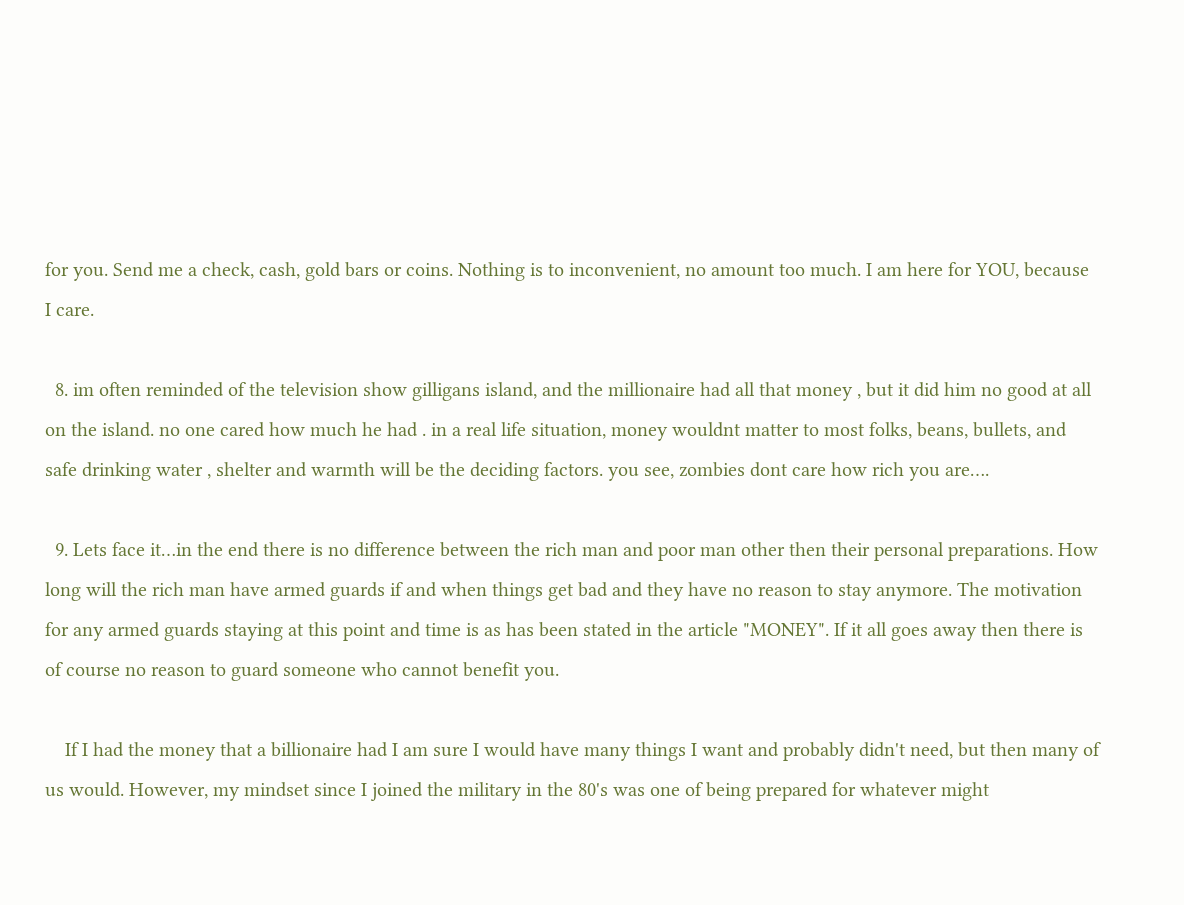for you. Send me a check, cash, gold bars or coins. Nothing is to inconvenient, no amount too much. I am here for YOU, because I care.

  8. im often reminded of the television show gilligans island, and the millionaire had all that money , but it did him no good at all on the island. no one cared how much he had . in a real life situation, money wouldnt matter to most folks, beans, bullets, and safe drinking water , shelter and warmth will be the deciding factors. you see, zombies dont care how rich you are….

  9. Lets face it…in the end there is no difference between the rich man and poor man other then their personal preparations. How long will the rich man have armed guards if and when things get bad and they have no reason to stay anymore. The motivation for any armed guards staying at this point and time is as has been stated in the article "MONEY". If it all goes away then there is of course no reason to guard someone who cannot benefit you.

    If I had the money that a billionaire had I am sure I would have many things I want and probably didn't need, but then many of us would. However, my mindset since I joined the military in the 80's was one of being prepared for whatever might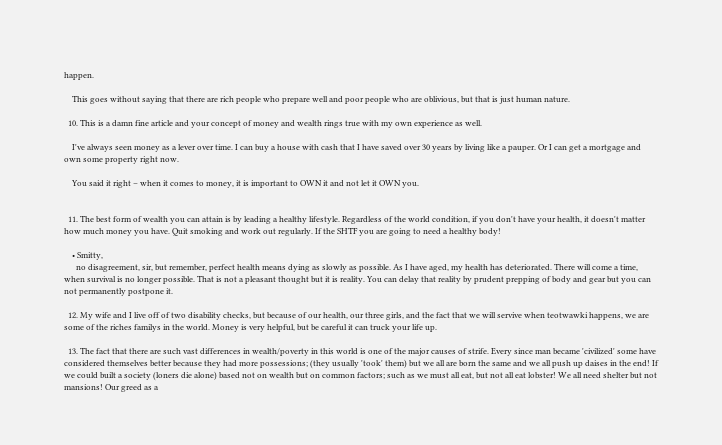happen.

    This goes without saying that there are rich people who prepare well and poor people who are oblivious, but that is just human nature.

  10. This is a damn fine article and your concept of money and wealth rings true with my own experience as well.

    I've always seen money as a lever over time. I can buy a house with cash that I have saved over 30 years by living like a pauper. Or I can get a mortgage and own some property right now.

    You said it right – when it comes to money, it is important to OWN it and not let it OWN you.


  11. The best form of wealth you can attain is by leading a healthy lifestyle. Regardless of the world condition, if you don't have your health, it doesn't matter how much money you have. Quit smoking and work out regularly. If the SHTF you are going to need a healthy body!

    • Smitty,
      no disagreement, sir, but remember, perfect health means dying as slowly as possible. As I have aged, my health has deteriorated. There will come a time, when survival is no longer possible. That is not a pleasant thought but it is reality. You can delay that reality by prudent prepping of body and gear but you can not permanently postpone it.

  12. My wife and I live off of two disability checks, but because of our health, our three girls, and the fact that we will servive when teotwawki happens, we are some of the riches familys in the world. Money is very helpful, but be careful it can truck your life up.

  13. The fact that there are such vast differences in wealth/poverty in this world is one of the major causes of strife. Every since man became 'civilized' some have considered themselves better because they had more possessions; (they usually 'took' them) but we all are born the same and we all push up daises in the end! If we could built a society (loners die alone) based not on wealth but on common factors; such as we must all eat, but not all eat lobster! We all need shelter but not mansions! Our greed as a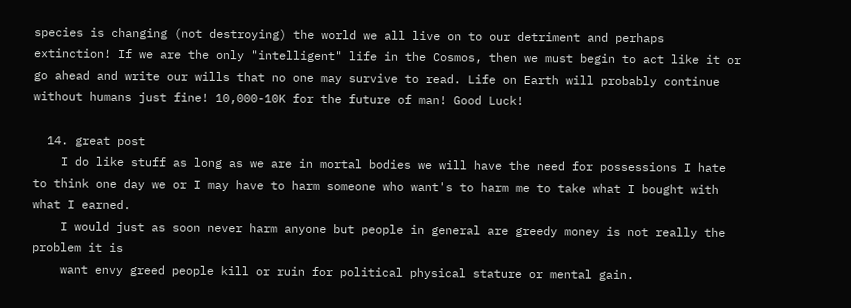species is changing (not destroying) the world we all live on to our detriment and perhaps extinction! If we are the only "intelligent" life in the Cosmos, then we must begin to act like it or go ahead and write our wills that no one may survive to read. Life on Earth will probably continue without humans just fine! 10,000-10K for the future of man! Good Luck!

  14. great post
    I do like stuff as long as we are in mortal bodies we will have the need for possessions I hate to think one day we or I may have to harm someone who want's to harm me to take what I bought with what I earned.
    I would just as soon never harm anyone but people in general are greedy money is not really the problem it is
    want envy greed people kill or ruin for political physical stature or mental gain.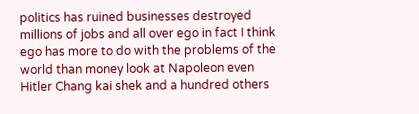politics has ruined businesses destroyed millions of jobs and all over ego in fact I think ego has more to do with the problems of the world than money look at Napoleon even Hitler Chang kai shek and a hundred others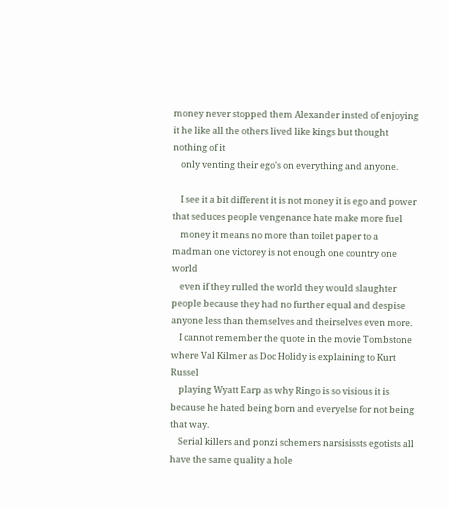money never stopped them Alexander insted of enjoying it he like all the others lived like kings but thought nothing of it
    only venting their ego's on everything and anyone.

    I see it a bit different it is not money it is ego and power that seduces people vengenance hate make more fuel
    money it means no more than toilet paper to a madman one victorey is not enough one country one world
    even if they rulled the world they would slaughter people because they had no further equal and despise anyone less than themselves and theirselves even more.
    I cannot remember the quote in the movie Tombstone where Val Kilmer as Doc Holidy is explaining to Kurt Russel
    playing Wyatt Earp as why Ringo is so visious it is because he hated being born and everyelse for not being that way.
    Serial killers and ponzi schemers narsisissts egotists all have the same quality a hole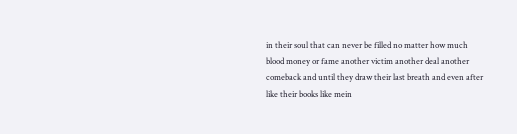in their soul that can never be filled no matter how much blood money or fame another victim another deal another comeback and until they draw their last breath and even after like their books like mein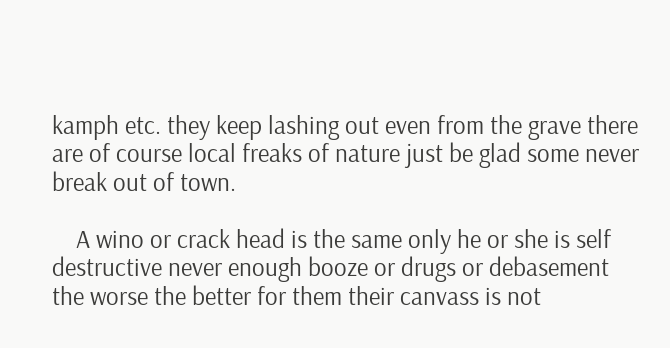kamph etc. they keep lashing out even from the grave there are of course local freaks of nature just be glad some never break out of town.

    A wino or crack head is the same only he or she is self destructive never enough booze or drugs or debasement the worse the better for them their canvass is not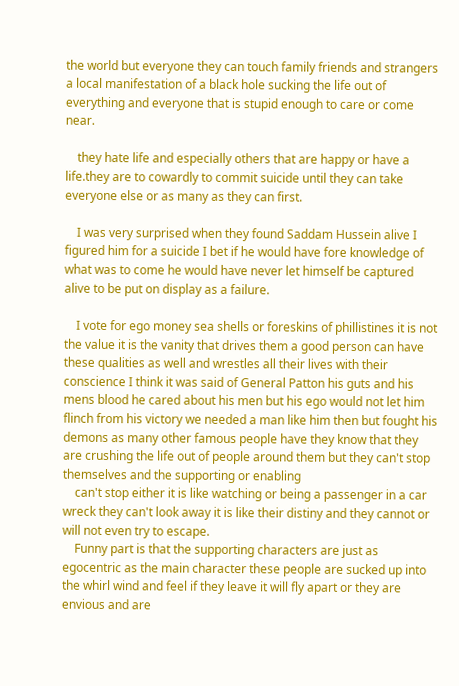the world but everyone they can touch family friends and strangers a local manifestation of a black hole sucking the life out of everything and everyone that is stupid enough to care or come near.

    they hate life and especially others that are happy or have a life.they are to cowardly to commit suicide until they can take everyone else or as many as they can first.

    I was very surprised when they found Saddam Hussein alive I figured him for a suicide I bet if he would have fore knowledge of what was to come he would have never let himself be captured alive to be put on display as a failure.

    I vote for ego money sea shells or foreskins of phillistines it is not the value it is the vanity that drives them a good person can have these qualities as well and wrestles all their lives with their conscience I think it was said of General Patton his guts and his mens blood he cared about his men but his ego would not let him flinch from his victory we needed a man like him then but fought his demons as many other famous people have they know that they are crushing the life out of people around them but they can't stop themselves and the supporting or enabling
    can't stop either it is like watching or being a passenger in a car wreck they can't look away it is like their distiny and they cannot or will not even try to escape.
    Funny part is that the supporting characters are just as egocentric as the main character these people are sucked up into the whirl wind and feel if they leave it will fly apart or they are envious and are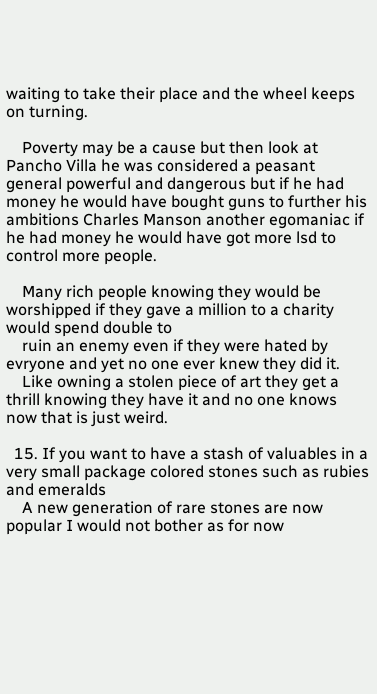waiting to take their place and the wheel keeps on turning.

    Poverty may be a cause but then look at Pancho Villa he was considered a peasant general powerful and dangerous but if he had money he would have bought guns to further his ambitions Charles Manson another egomaniac if he had money he would have got more lsd to control more people.

    Many rich people knowing they would be worshipped if they gave a million to a charity would spend double to
    ruin an enemy even if they were hated by evryone and yet no one ever knew they did it.
    Like owning a stolen piece of art they get a thrill knowing they have it and no one knows now that is just weird.

  15. If you want to have a stash of valuables in a very small package colored stones such as rubies and emeralds
    A new generation of rare stones are now popular I would not bother as for now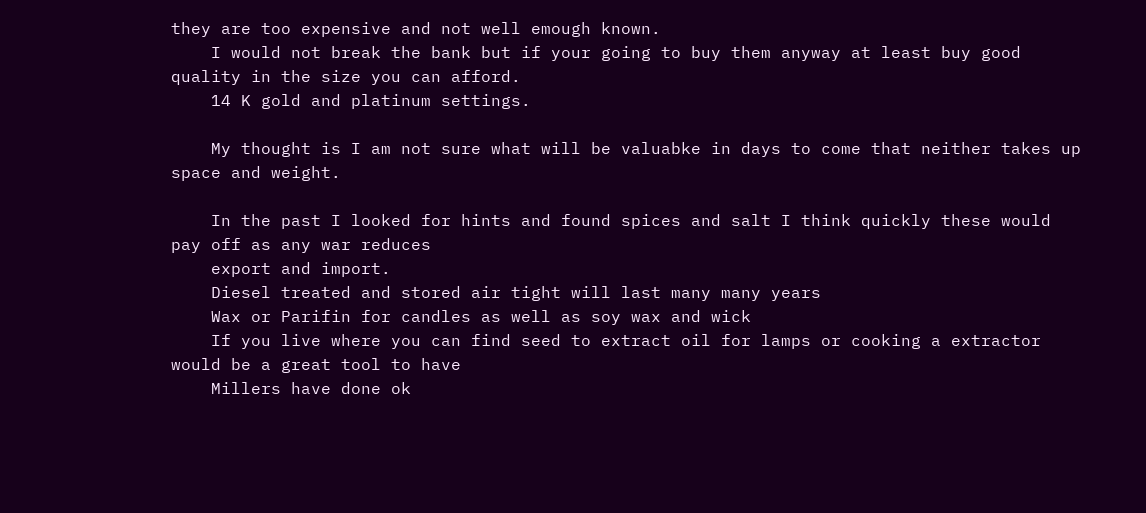they are too expensive and not well emough known.
    I would not break the bank but if your going to buy them anyway at least buy good quality in the size you can afford.
    14 K gold and platinum settings.

    My thought is I am not sure what will be valuabke in days to come that neither takes up space and weight.

    In the past I looked for hints and found spices and salt I think quickly these would pay off as any war reduces
    export and import.
    Diesel treated and stored air tight will last many many years
    Wax or Parifin for candles as well as soy wax and wick
    If you live where you can find seed to extract oil for lamps or cooking a extractor would be a great tool to have
    Millers have done ok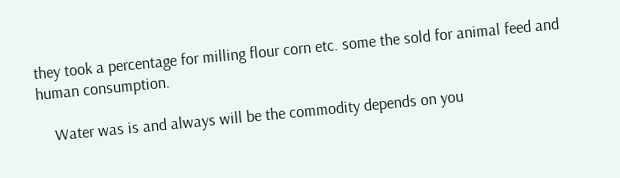they took a percentage for milling flour corn etc. some the sold for animal feed and human consumption.

    Water was is and always will be the commodity depends on you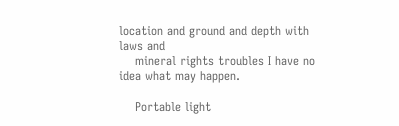location and ground and depth with laws and
    mineral rights troubles I have no idea what may happen.

    Portable light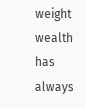weight wealth has always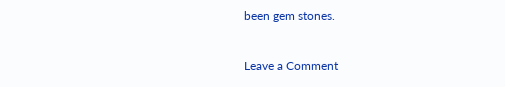been gem stones.


Leave a Comment